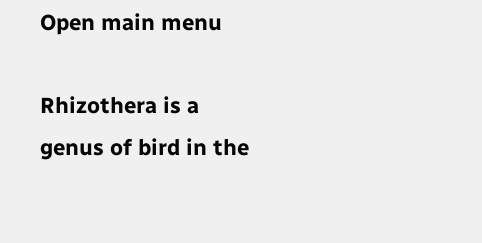Open main menu

Rhizothera is a genus of bird in the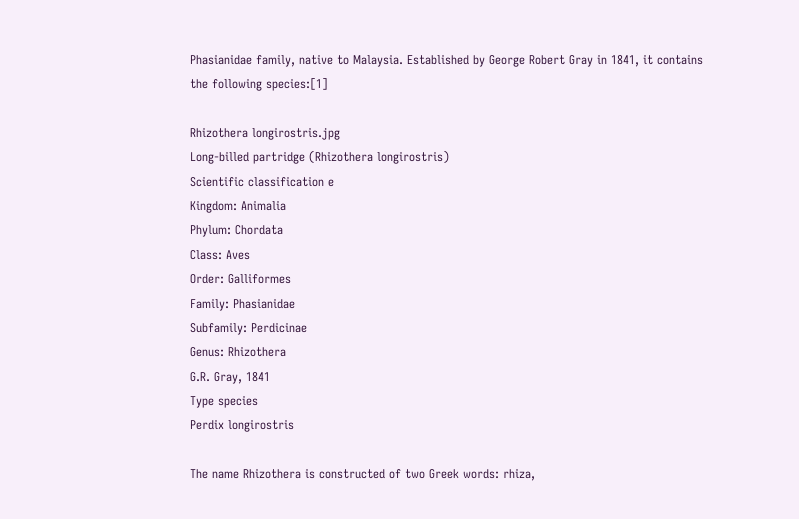Phasianidae family, native to Malaysia. Established by George Robert Gray in 1841, it contains the following species:[1]

Rhizothera longirostris.jpg
Long-billed partridge (Rhizothera longirostris)
Scientific classification e
Kingdom: Animalia
Phylum: Chordata
Class: Aves
Order: Galliformes
Family: Phasianidae
Subfamily: Perdicinae
Genus: Rhizothera
G.R. Gray, 1841
Type species
Perdix longirostris

The name Rhizothera is constructed of two Greek words: rhiza,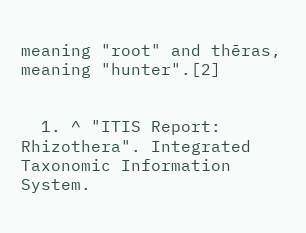meaning "root" and thēras, meaning "hunter".[2]


  1. ^ "ITIS Report: Rhizothera". Integrated Taxonomic Information System.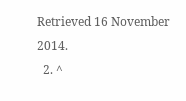Retrieved 16 November 2014.
  2. ^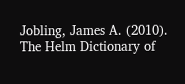Jobling, James A. (2010). The Helm Dictionary of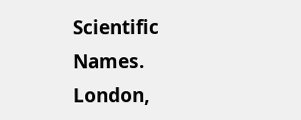Scientific Names. London,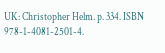UK: Christopher Helm. p. 334. ISBN 978-1-4081-2501-4.